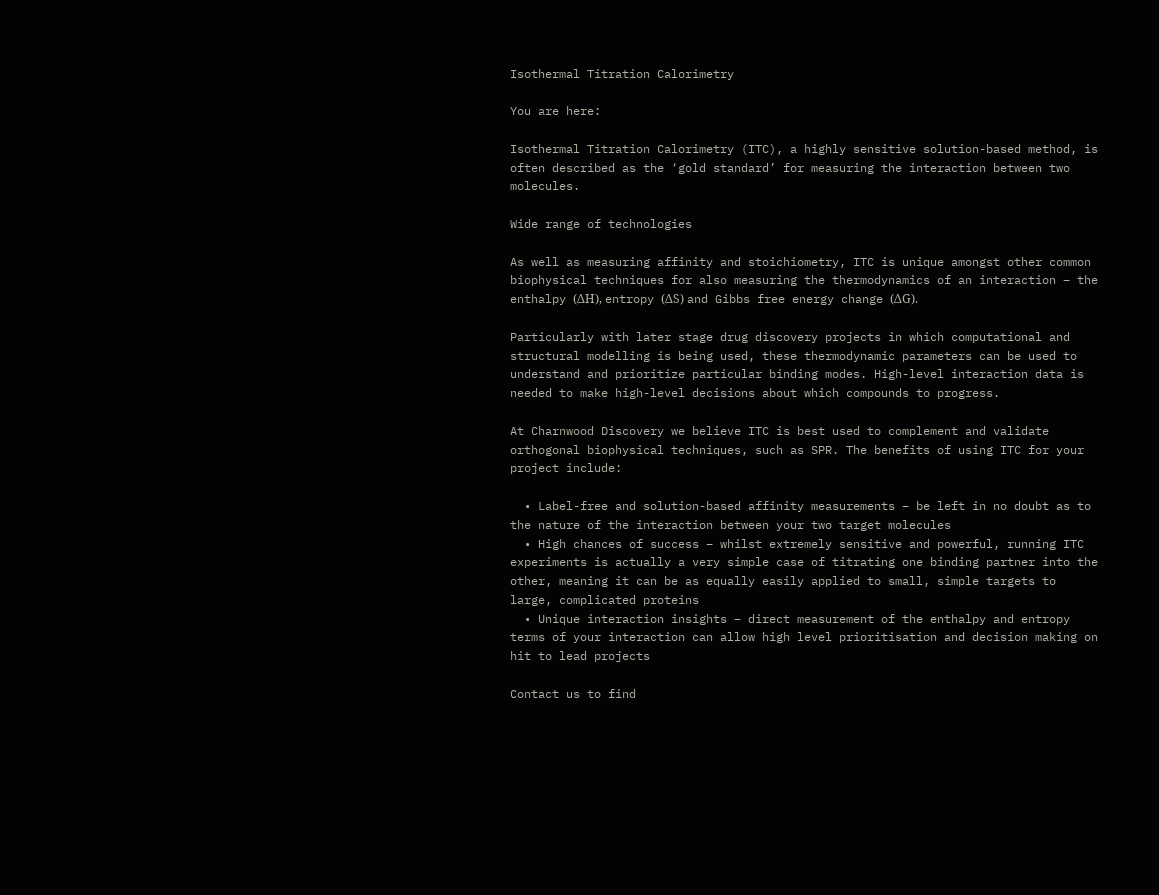Isothermal Titration Calorimetry

You are here:

Isothermal Titration Calorimetry (ITC), a highly sensitive solution-based method, is often described as the ‘gold standard’ for measuring the interaction between two molecules.

Wide range of technologies

As well as measuring affinity and stoichiometry, ITC is unique amongst other common biophysical techniques for also measuring the thermodynamics of an interaction – the enthalpy (ΔH), entropy (ΔS) and Gibbs free energy change (ΔG).

Particularly with later stage drug discovery projects in which computational and structural modelling is being used, these thermodynamic parameters can be used to understand and prioritize particular binding modes. High-level interaction data is needed to make high-level decisions about which compounds to progress.

At Charnwood Discovery we believe ITC is best used to complement and validate orthogonal biophysical techniques, such as SPR. The benefits of using ITC for your project include:

  • Label-free and solution-based affinity measurements – be left in no doubt as to the nature of the interaction between your two target molecules
  • High chances of success – whilst extremely sensitive and powerful, running ITC experiments is actually a very simple case of titrating one binding partner into the other, meaning it can be as equally easily applied to small, simple targets to large, complicated proteins
  • Unique interaction insights – direct measurement of the enthalpy and entropy terms of your interaction can allow high level prioritisation and decision making on hit to lead projects

Contact us to find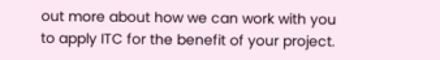out more about how we can work with you to apply ITC for the benefit of your project.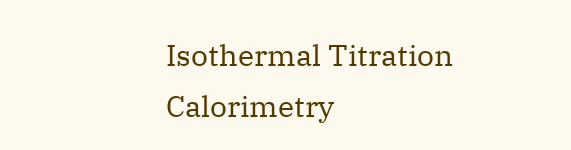Isothermal Titration Calorimetry